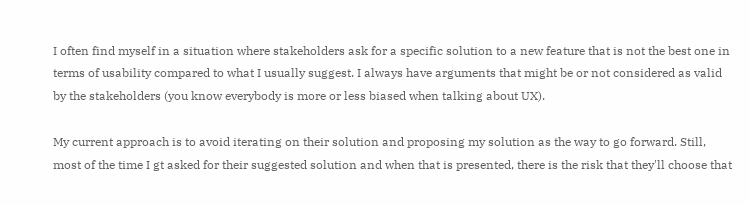I often find myself in a situation where stakeholders ask for a specific solution to a new feature that is not the best one in terms of usability compared to what I usually suggest. I always have arguments that might be or not considered as valid by the stakeholders (you know everybody is more or less biased when talking about UX).

My current approach is to avoid iterating on their solution and proposing my solution as the way to go forward. Still, most of the time I gt asked for their suggested solution and when that is presented, there is the risk that they'll choose that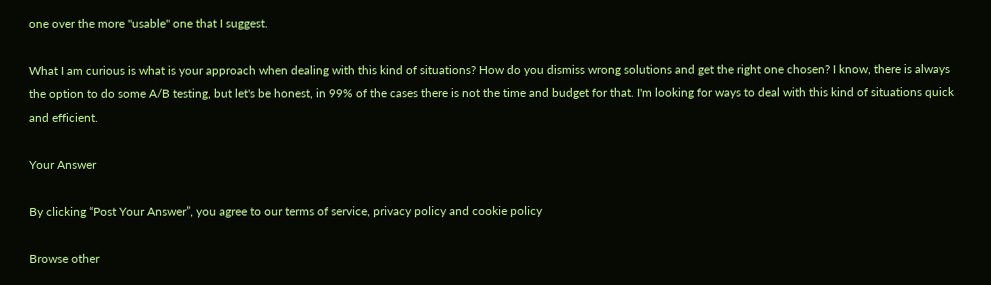one over the more "usable" one that I suggest.

What I am curious is what is your approach when dealing with this kind of situations? How do you dismiss wrong solutions and get the right one chosen? I know, there is always the option to do some A/B testing, but let's be honest, in 99% of the cases there is not the time and budget for that. I'm looking for ways to deal with this kind of situations quick and efficient.

Your Answer

By clicking “Post Your Answer”, you agree to our terms of service, privacy policy and cookie policy

Browse other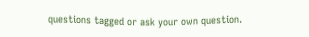questions tagged or ask your own question.